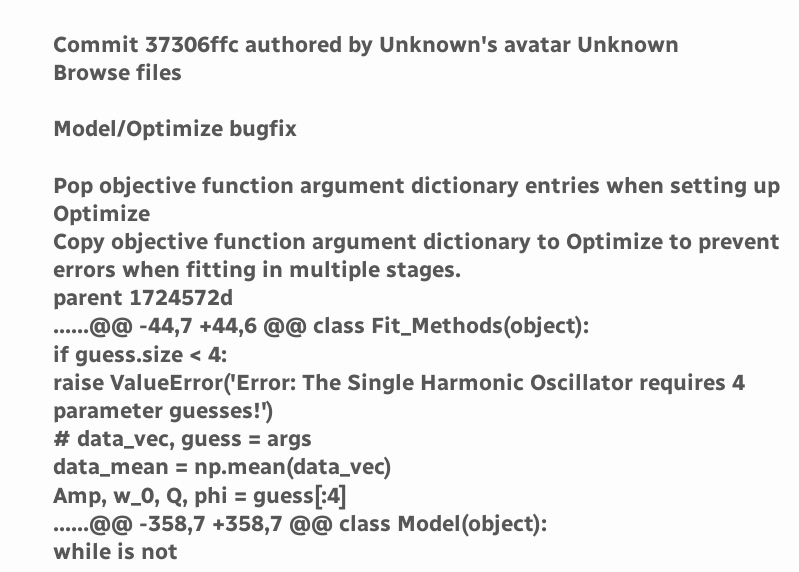Commit 37306ffc authored by Unknown's avatar Unknown
Browse files

Model/Optimize bugfix

Pop objective function argument dictionary entries when setting up Optimize
Copy objective function argument dictionary to Optimize to prevent errors when fitting in multiple stages.
parent 1724572d
......@@ -44,7 +44,6 @@ class Fit_Methods(object):
if guess.size < 4:
raise ValueError('Error: The Single Harmonic Oscillator requires 4 parameter guesses!')
# data_vec, guess = args
data_mean = np.mean(data_vec)
Amp, w_0, Q, phi = guess[:4]
......@@ -358,7 +358,7 @@ class Model(object):
while is not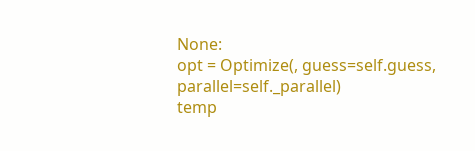None:
opt = Optimize(, guess=self.guess, parallel=self._parallel)
temp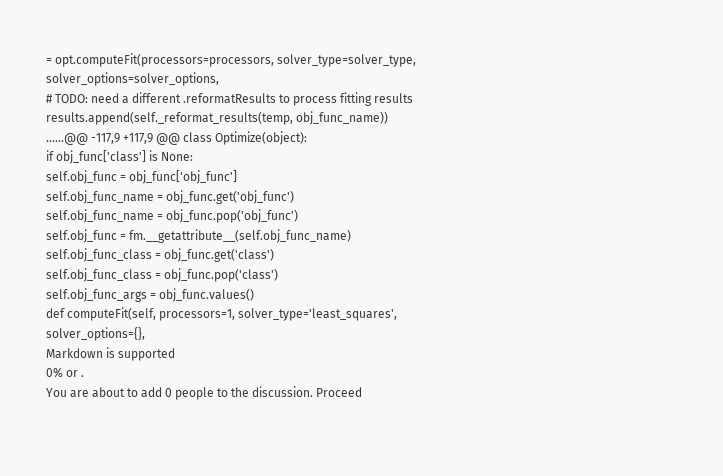= opt.computeFit(processors=processors, solver_type=solver_type, solver_options=solver_options,
# TODO: need a different .reformatResults to process fitting results
results.append(self._reformat_results(temp, obj_func_name))
......@@ -117,9 +117,9 @@ class Optimize(object):
if obj_func['class'] is None:
self.obj_func = obj_func['obj_func']
self.obj_func_name = obj_func.get('obj_func')
self.obj_func_name = obj_func.pop('obj_func')
self.obj_func = fm.__getattribute__(self.obj_func_name)
self.obj_func_class = obj_func.get('class')
self.obj_func_class = obj_func.pop('class')
self.obj_func_args = obj_func.values()
def computeFit(self, processors=1, solver_type='least_squares', solver_options={},
Markdown is supported
0% or .
You are about to add 0 people to the discussion. Proceed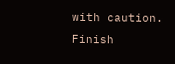with caution.
Finish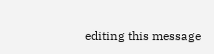editing this message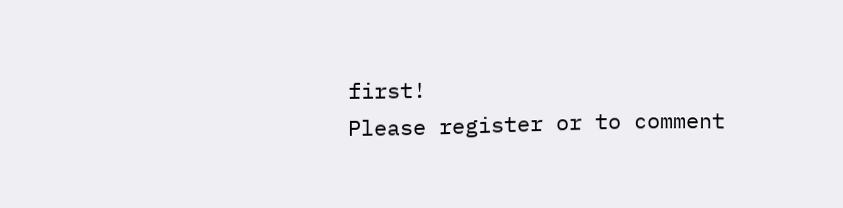first!
Please register or to comment